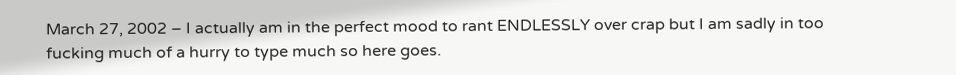March 27, 2002 – I actually am in the perfect mood to rant ENDLESSLY over crap but I am sadly in too fucking much of a hurry to type much so here goes.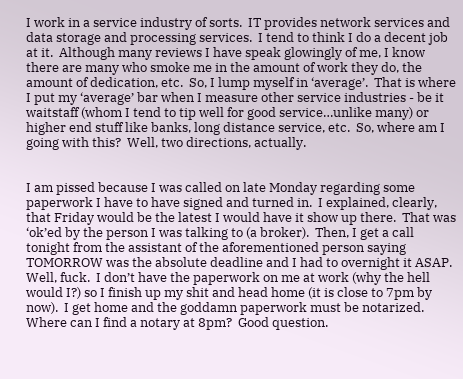I work in a service industry of sorts.  IT provides network services and data storage and processing services.  I tend to think I do a decent job at it.  Although many reviews I have speak glowingly of me, I know there are many who smoke me in the amount of work they do, the amount of dedication, etc.  So, I lump myself in ‘average’.  That is where I put my ‘average’ bar when I measure other service industries - be it waitstaff (whom I tend to tip well for good service…unlike many) or higher end stuff like banks, long distance service, etc.  So, where am I going with this?  Well, two directions, actually.


I am pissed because I was called on late Monday regarding some paperwork I have to have signed and turned in.  I explained, clearly, that Friday would be the latest I would have it show up there.  That was ‘ok’ed by the person I was talking to (a broker).  Then, I get a call tonight from the assistant of the aforementioned person saying TOMORROW was the absolute deadline and I had to overnight it ASAP.  Well, fuck.  I don’t have the paperwork on me at work (why the hell would I?) so I finish up my shit and head home (it is close to 7pm by now).  I get home and the goddamn paperwork must be notarized.  Where can I find a notary at 8pm?  Good question.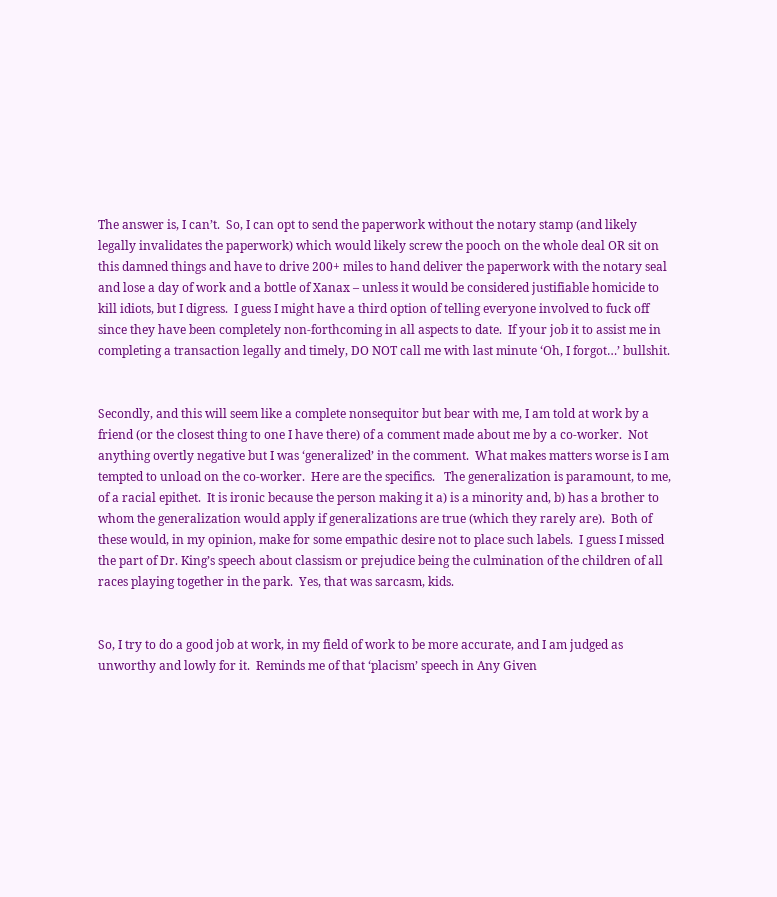The answer is, I can’t.  So, I can opt to send the paperwork without the notary stamp (and likely legally invalidates the paperwork) which would likely screw the pooch on the whole deal OR sit on this damned things and have to drive 200+ miles to hand deliver the paperwork with the notary seal and lose a day of work and a bottle of Xanax – unless it would be considered justifiable homicide to kill idiots, but I digress.  I guess I might have a third option of telling everyone involved to fuck off since they have been completely non-forthcoming in all aspects to date.  If your job it to assist me in completing a transaction legally and timely, DO NOT call me with last minute ‘Oh, I forgot…’ bullshit.


Secondly, and this will seem like a complete nonsequitor but bear with me, I am told at work by a friend (or the closest thing to one I have there) of a comment made about me by a co-worker.  Not anything overtly negative but I was ‘generalized’ in the comment.  What makes matters worse is I am tempted to unload on the co-worker.  Here are the specifics.   The generalization is paramount, to me, of a racial epithet.  It is ironic because the person making it a) is a minority and, b) has a brother to whom the generalization would apply if generalizations are true (which they rarely are).  Both of these would, in my opinion, make for some empathic desire not to place such labels.  I guess I missed the part of Dr. King’s speech about classism or prejudice being the culmination of the children of all races playing together in the park.  Yes, that was sarcasm, kids.


So, I try to do a good job at work, in my field of work to be more accurate, and I am judged as unworthy and lowly for it.  Reminds me of that ‘placism’ speech in Any Given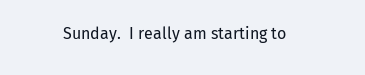Sunday.  I really am starting to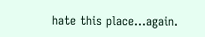hate this place…again.